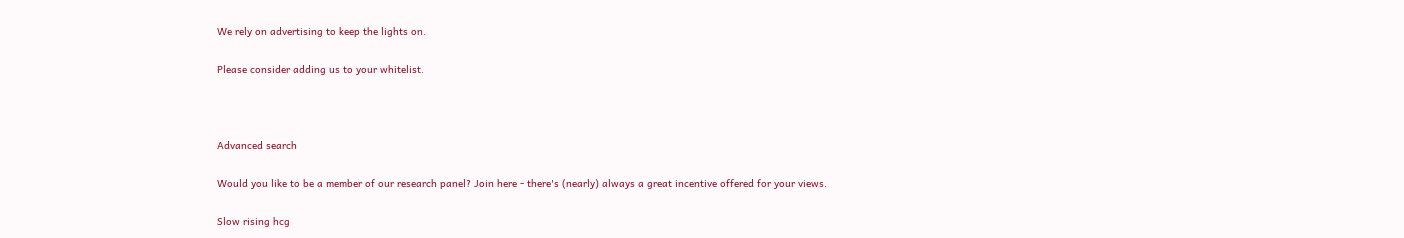We rely on advertising to keep the lights on.

Please consider adding us to your whitelist.



Advanced search

Would you like to be a member of our research panel? Join here - there's (nearly) always a great incentive offered for your views.

Slow rising hcg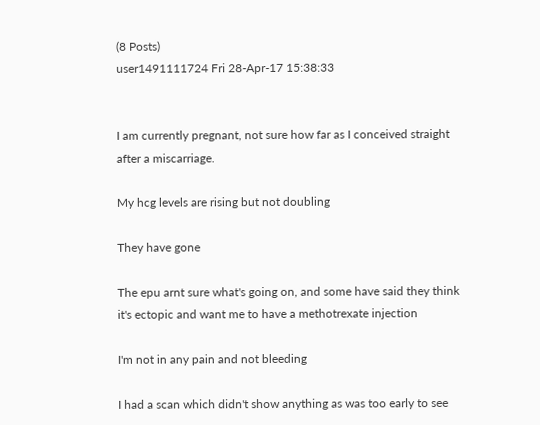(8 Posts)
user1491111724 Fri 28-Apr-17 15:38:33


I am currently pregnant, not sure how far as I conceived straight after a miscarriage.

My hcg levels are rising but not doubling

They have gone

The epu arnt sure what's going on, and some have said they think it's ectopic and want me to have a methotrexate injection

I'm not in any pain and not bleeding

I had a scan which didn't show anything as was too early to see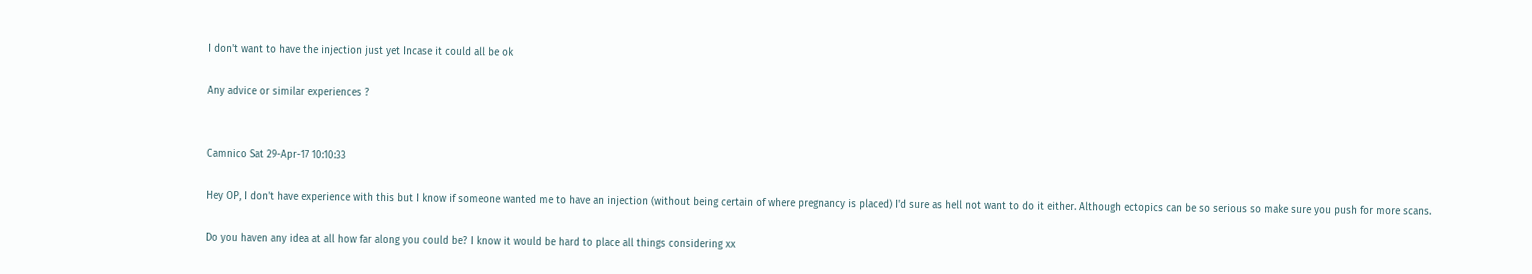I don't want to have the injection just yet Incase it could all be ok

Any advice or similar experiences ?


Camnico Sat 29-Apr-17 10:10:33

Hey OP, I don't have experience with this but I know if someone wanted me to have an injection (without being certain of where pregnancy is placed) I'd sure as hell not want to do it either. Although ectopics can be so serious so make sure you push for more scans.

Do you haven any idea at all how far along you could be? I know it would be hard to place all things considering xx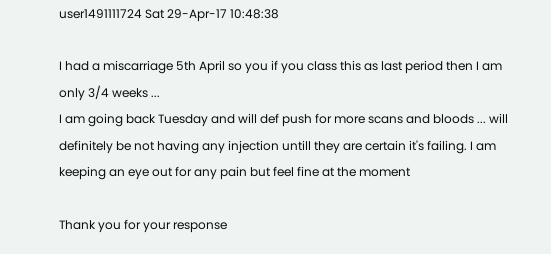user1491111724 Sat 29-Apr-17 10:48:38

I had a miscarriage 5th April so you if you class this as last period then I am only 3/4 weeks ...
I am going back Tuesday and will def push for more scans and bloods ... will definitely be not having any injection untill they are certain it's failing. I am keeping an eye out for any pain but feel fine at the moment

Thank you for your response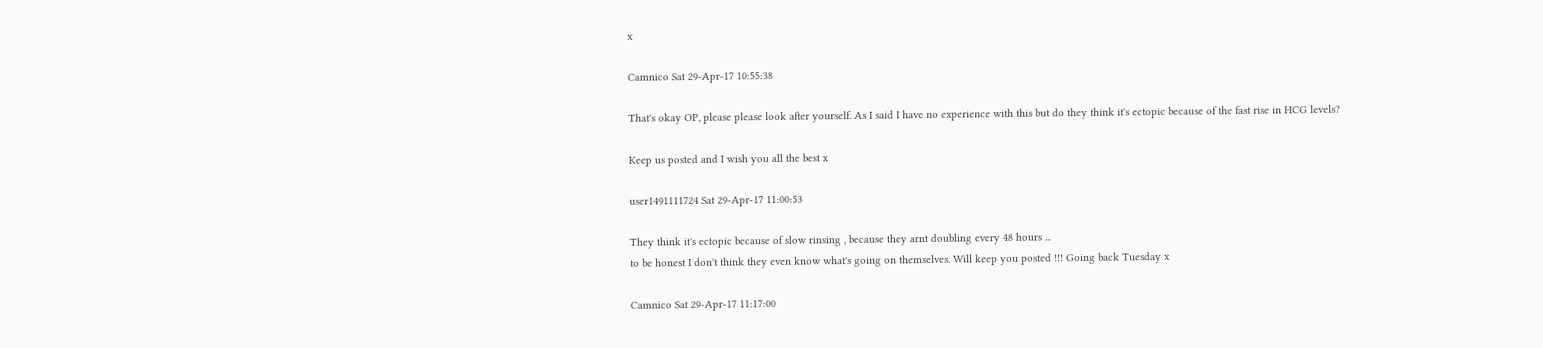x

Camnico Sat 29-Apr-17 10:55:38

That's okay OP, please please look after yourself. As I said I have no experience with this but do they think it's ectopic because of the fast rise in HCG levels?

Keep us posted and I wish you all the best x

user1491111724 Sat 29-Apr-17 11:00:53

They think it's ectopic because of slow rinsing , because they arnt doubling every 48 hours ...
to be honest I don't think they even know what's going on themselves. Will keep you posted !!! Going back Tuesday x

Camnico Sat 29-Apr-17 11:17:00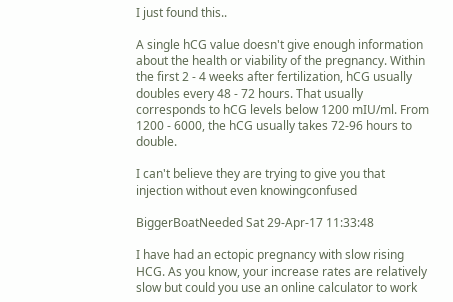I just found this..

A single hCG value doesn't give enough information about the health or viability of the pregnancy. Within the first 2 - 4 weeks after fertilization, hCG usually doubles every 48 - 72 hours. That usually corresponds to hCG levels below 1200 mIU/ml. From 1200 - 6000, the hCG usually takes 72-96 hours to double.

I can't believe they are trying to give you that injection without even knowingconfused

BiggerBoatNeeded Sat 29-Apr-17 11:33:48

I have had an ectopic pregnancy with slow rising HCG. As you know, your increase rates are relatively slow but could you use an online calculator to work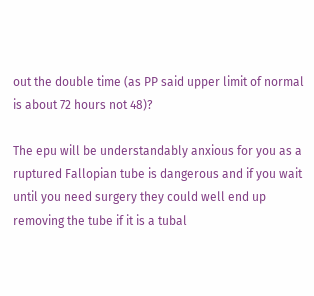out the double time (as PP said upper limit of normal is about 72 hours not 48)?

The epu will be understandably anxious for you as a ruptured Fallopian tube is dangerous and if you wait until you need surgery they could well end up removing the tube if it is a tubal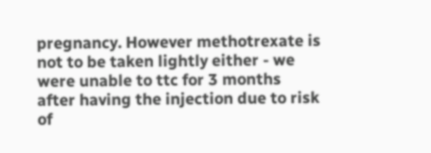pregnancy. However methotrexate is not to be taken lightly either - we were unable to ttc for 3 months after having the injection due to risk of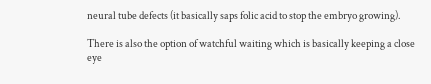neural tube defects (it basically saps folic acid to stop the embryo growing).

There is also the option of watchful waiting which is basically keeping a close eye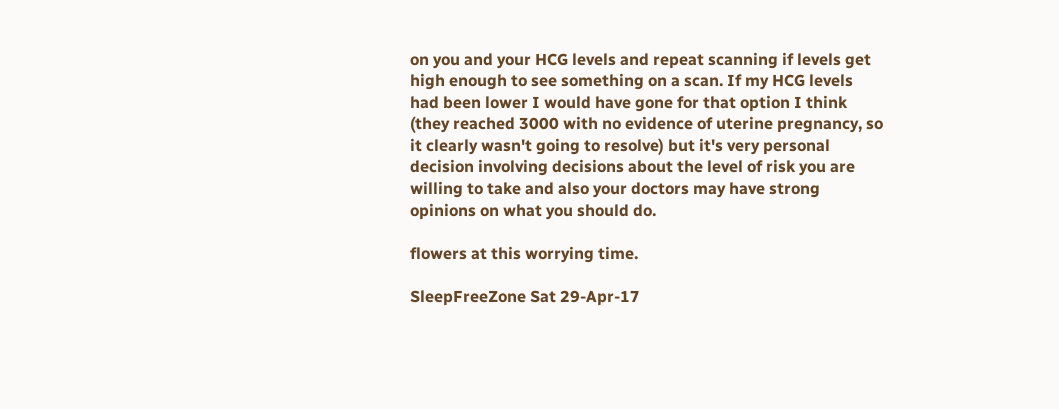on you and your HCG levels and repeat scanning if levels get high enough to see something on a scan. If my HCG levels had been lower I would have gone for that option I think (they reached 3000 with no evidence of uterine pregnancy, so it clearly wasn't going to resolve) but it's very personal decision involving decisions about the level of risk you are willing to take and also your doctors may have strong opinions on what you should do.

flowers at this worrying time.

SleepFreeZone Sat 29-Apr-17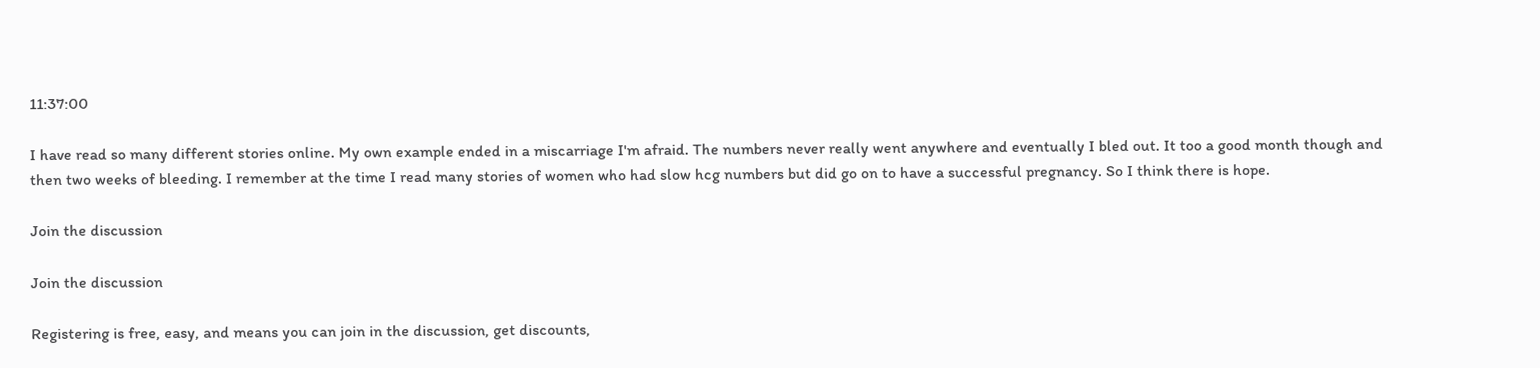11:37:00

I have read so many different stories online. My own example ended in a miscarriage I'm afraid. The numbers never really went anywhere and eventually I bled out. It too a good month though and then two weeks of bleeding. I remember at the time I read many stories of women who had slow hcg numbers but did go on to have a successful pregnancy. So I think there is hope.

Join the discussion

Join the discussion

Registering is free, easy, and means you can join in the discussion, get discounts,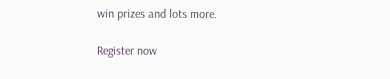win prizes and lots more.

Register now